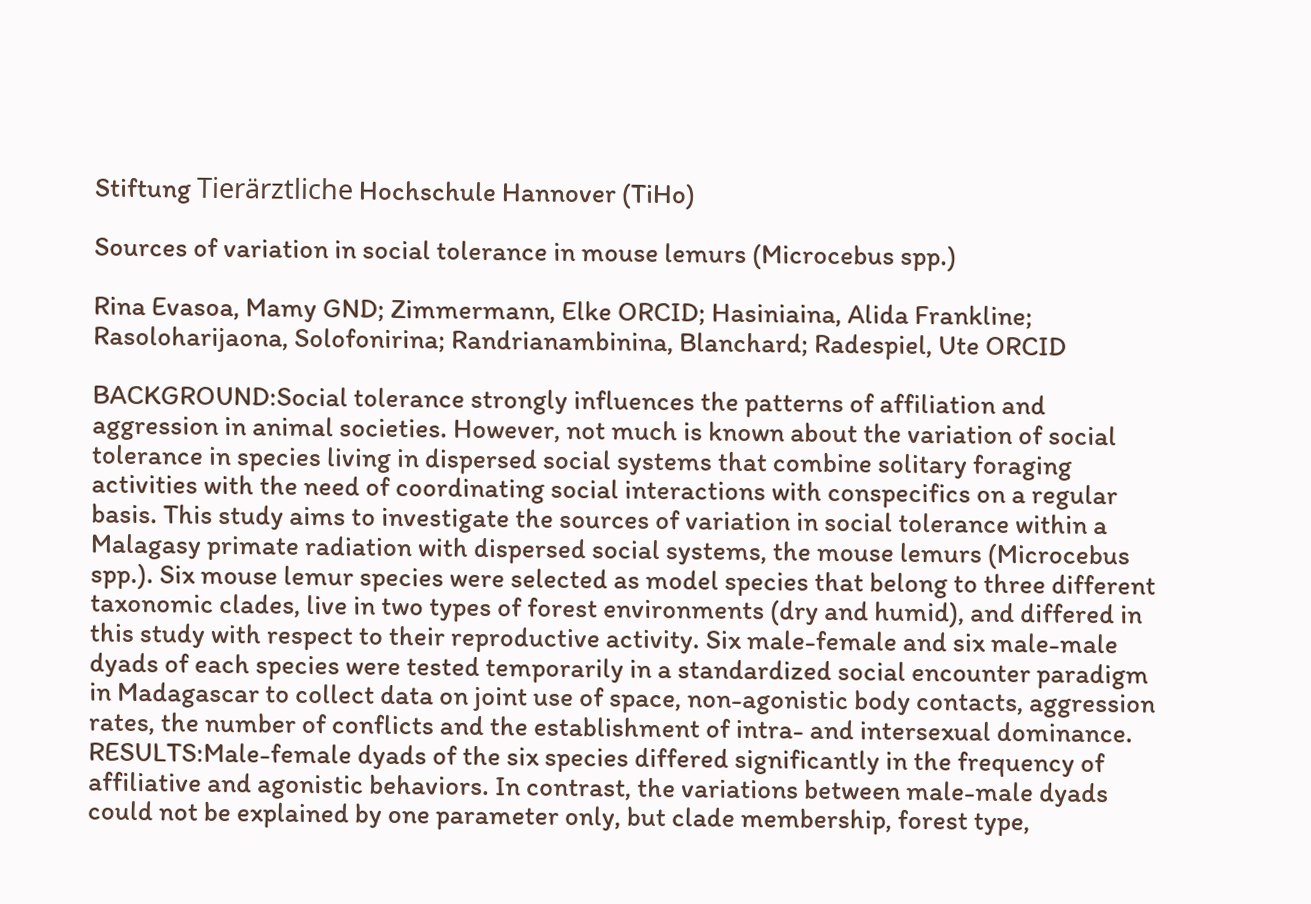Stiftung Tierärztliche Hochschule Hannover (TiHo)

Sources of variation in social tolerance in mouse lemurs (Microcebus spp.)

Rina Evasoa, Mamy GND; Zimmermann, Elke ORCID; Hasiniaina, Alida Frankline; Rasoloharijaona, Solofonirina; Randrianambinina, Blanchard; Radespiel, Ute ORCID

BACKGROUND:Social tolerance strongly influences the patterns of affiliation and aggression in animal societies. However, not much is known about the variation of social tolerance in species living in dispersed social systems that combine solitary foraging activities with the need of coordinating social interactions with conspecifics on a regular basis. This study aims to investigate the sources of variation in social tolerance within a Malagasy primate radiation with dispersed social systems, the mouse lemurs (Microcebus spp.). Six mouse lemur species were selected as model species that belong to three different taxonomic clades, live in two types of forest environments (dry and humid), and differed in this study with respect to their reproductive activity. Six male-female and six male-male dyads of each species were tested temporarily in a standardized social encounter paradigm in Madagascar to collect data on joint use of space, non-agonistic body contacts, aggression rates, the number of conflicts and the establishment of intra- and intersexual dominance. RESULTS:Male-female dyads of the six species differed significantly in the frequency of affiliative and agonistic behaviors. In contrast, the variations between male-male dyads could not be explained by one parameter only, but clade membership, forest type,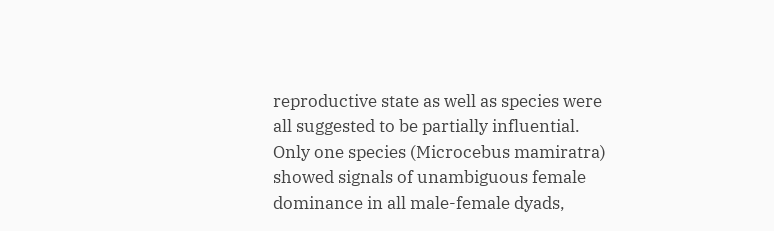reproductive state as well as species were all suggested to be partially influential. Only one species (Microcebus mamiratra) showed signals of unambiguous female dominance in all male-female dyads,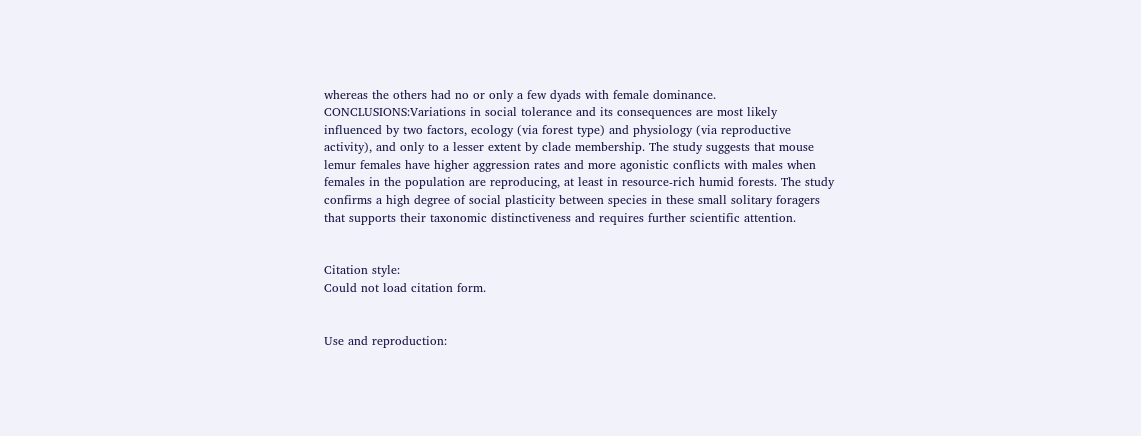whereas the others had no or only a few dyads with female dominance. CONCLUSIONS:Variations in social tolerance and its consequences are most likely influenced by two factors, ecology (via forest type) and physiology (via reproductive activity), and only to a lesser extent by clade membership. The study suggests that mouse lemur females have higher aggression rates and more agonistic conflicts with males when females in the population are reproducing, at least in resource-rich humid forests. The study confirms a high degree of social plasticity between species in these small solitary foragers that supports their taxonomic distinctiveness and requires further scientific attention.


Citation style:
Could not load citation form.


Use and reproduction: